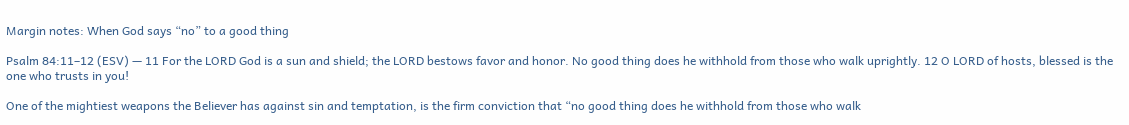Margin notes: When God says “no” to a good thing

Psalm 84:11–12 (ESV) — 11 For the LORD God is a sun and shield; the LORD bestows favor and honor. No good thing does he withhold from those who walk uprightly. 12 O LORD of hosts, blessed is the one who trusts in you!

One of the mightiest weapons the Believer has against sin and temptation, is the firm conviction that “no good thing does he withhold from those who walk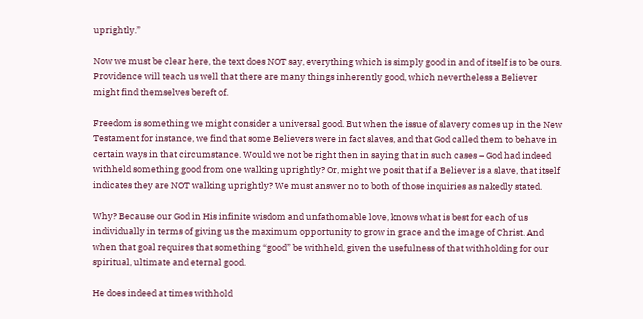uprightly.”

Now we must be clear here, the text does NOT say, everything which is simply good in and of itself is to be ours. Providence will teach us well that there are many things inherently good, which nevertheless a Believer might find themselves bereft of.

Freedom is something we might consider a universal good. But when the issue of slavery comes up in the New Testament for instance, we find that some Believers were in fact slaves, and that God called them to behave in certain ways in that circumstance. Would we not be right then in saying that in such cases – God had indeed withheld something good from one walking uprightly? Or, might we posit that if a Believer is a slave, that itself indicates they are NOT walking uprightly? We must answer no to both of those inquiries as nakedly stated.

Why? Because our God in His infinite wisdom and unfathomable love, knows what is best for each of us individually in terms of giving us the maximum opportunity to grow in grace and the image of Christ. And when that goal requires that something “good” be withheld, given the usefulness of that withholding for our spiritual, ultimate and eternal good.

He does indeed at times withhold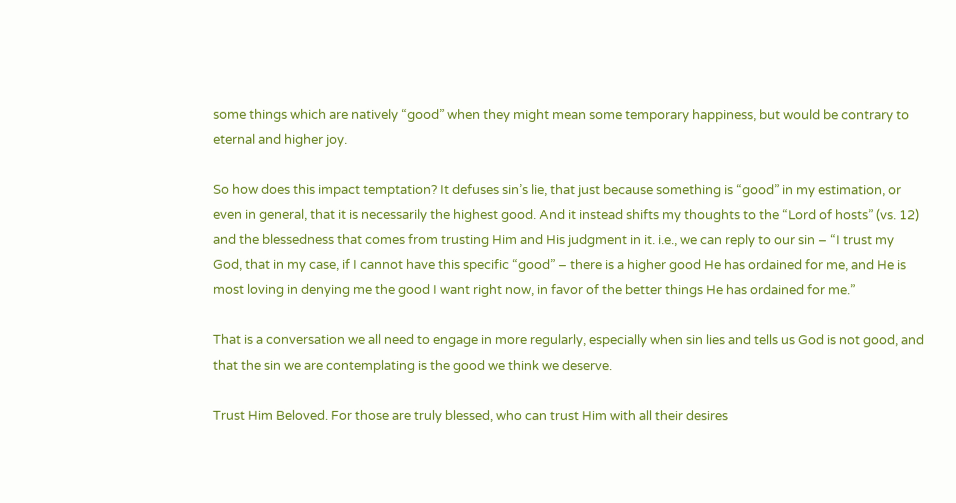some things which are natively “good” when they might mean some temporary happiness, but would be contrary to eternal and higher joy.

So how does this impact temptation? It defuses sin’s lie, that just because something is “good” in my estimation, or even in general, that it is necessarily the highest good. And it instead shifts my thoughts to the “Lord of hosts” (vs. 12) and the blessedness that comes from trusting Him and His judgment in it. i.e., we can reply to our sin – “I trust my God, that in my case, if I cannot have this specific “good” – there is a higher good He has ordained for me, and He is most loving in denying me the good I want right now, in favor of the better things He has ordained for me.”

That is a conversation we all need to engage in more regularly, especially when sin lies and tells us God is not good, and that the sin we are contemplating is the good we think we deserve.

Trust Him Beloved. For those are truly blessed, who can trust Him with all their desires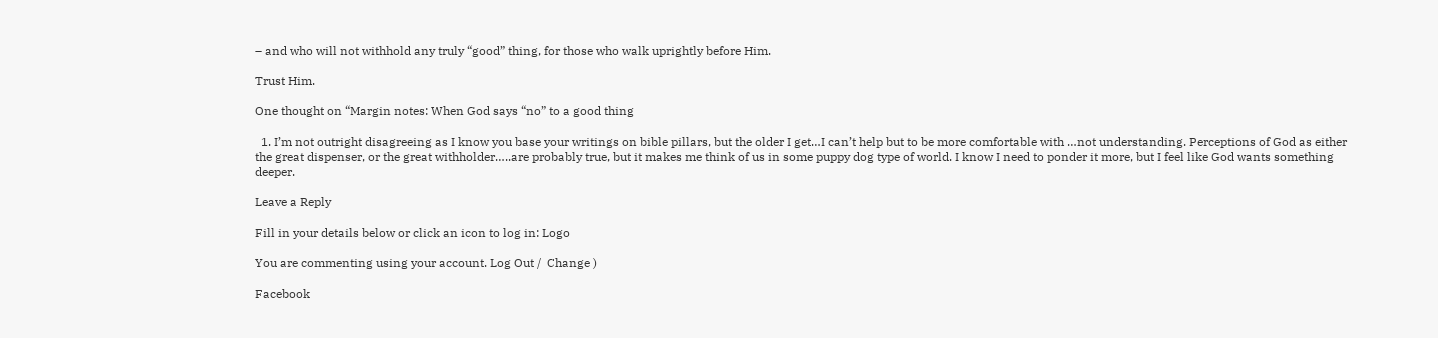– and who will not withhold any truly “good” thing, for those who walk uprightly before Him.

Trust Him.

One thought on “Margin notes: When God says “no” to a good thing

  1. I’m not outright disagreeing as I know you base your writings on bible pillars, but the older I get…I can’t help but to be more comfortable with …not understanding. Perceptions of God as either the great dispenser, or the great withholder…..are probably true, but it makes me think of us in some puppy dog type of world. I know I need to ponder it more, but I feel like God wants something deeper.

Leave a Reply

Fill in your details below or click an icon to log in: Logo

You are commenting using your account. Log Out /  Change )

Facebook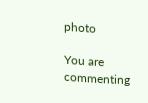photo

You are commenting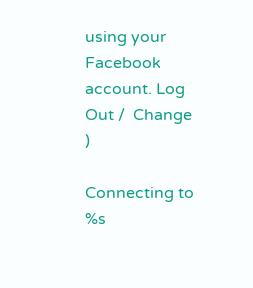using your Facebook account. Log Out /  Change )

Connecting to %s